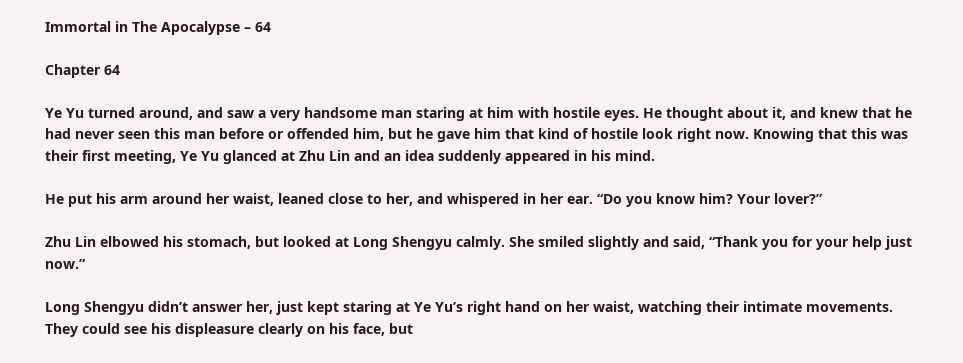Immortal in The Apocalypse – 64

Chapter 64

Ye Yu turned around, and saw a very handsome man staring at him with hostile eyes. He thought about it, and knew that he had never seen this man before or offended him, but he gave him that kind of hostile look right now. Knowing that this was their first meeting, Ye Yu glanced at Zhu Lin and an idea suddenly appeared in his mind.

He put his arm around her waist, leaned close to her, and whispered in her ear. “Do you know him? Your lover?”

Zhu Lin elbowed his stomach, but looked at Long Shengyu calmly. She smiled slightly and said, “Thank you for your help just now.”

Long Shengyu didn’t answer her, just kept staring at Ye Yu’s right hand on her waist, watching their intimate movements. They could see his displeasure clearly on his face, but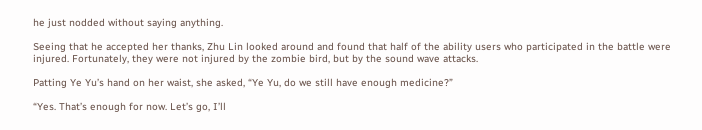he just nodded without saying anything.

Seeing that he accepted her thanks, Zhu Lin looked around and found that half of the ability users who participated in the battle were injured. Fortunately, they were not injured by the zombie bird, but by the sound wave attacks.

Patting Ye Yu’s hand on her waist, she asked, “Ye Yu, do we still have enough medicine?”

“Yes. That’s enough for now. Let’s go, I’ll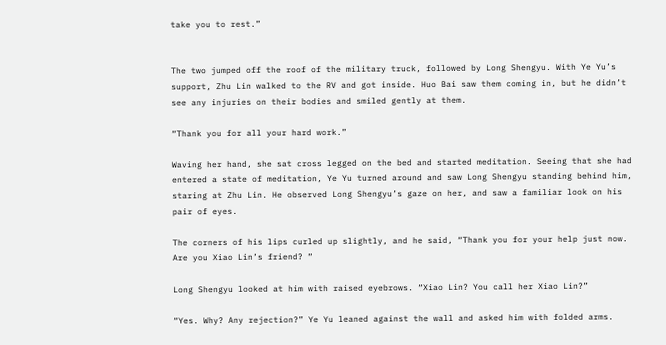take you to rest.”


The two jumped off the roof of the military truck, followed by Long Shengyu. With Ye Yu’s support, Zhu Lin walked to the RV and got inside. Huo Bai saw them coming in, but he didn’t see any injuries on their bodies and smiled gently at them.

“Thank you for all your hard work.”

Waving her hand, she sat cross legged on the bed and started meditation. Seeing that she had entered a state of meditation, Ye Yu turned around and saw Long Shengyu standing behind him, staring at Zhu Lin. He observed Long Shengyu’s gaze on her, and saw a familiar look on his pair of eyes.

The corners of his lips curled up slightly, and he said, “Thank you for your help just now. Are you Xiao Lin’s friend? “

Long Shengyu looked at him with raised eyebrows. “Xiao Lin? You call her Xiao Lin?”

“Yes. Why? Any rejection?” Ye Yu leaned against the wall and asked him with folded arms.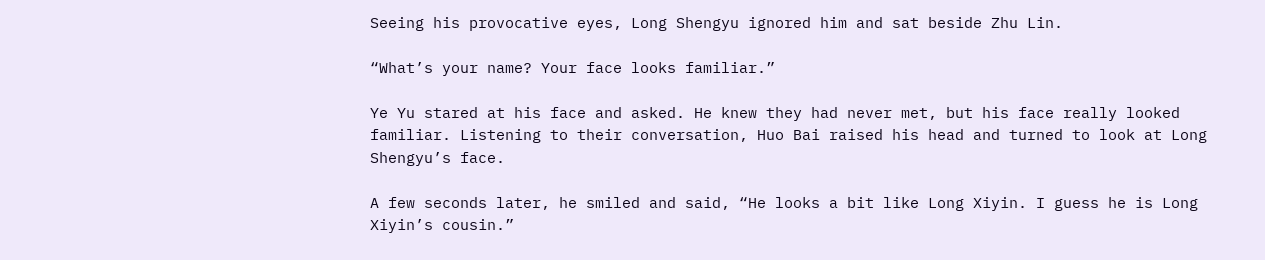Seeing his provocative eyes, Long Shengyu ignored him and sat beside Zhu Lin.

“What’s your name? Your face looks familiar.”

Ye Yu stared at his face and asked. He knew they had never met, but his face really looked familiar. Listening to their conversation, Huo Bai raised his head and turned to look at Long Shengyu’s face.

A few seconds later, he smiled and said, “He looks a bit like Long Xiyin. I guess he is Long Xiyin’s cousin.”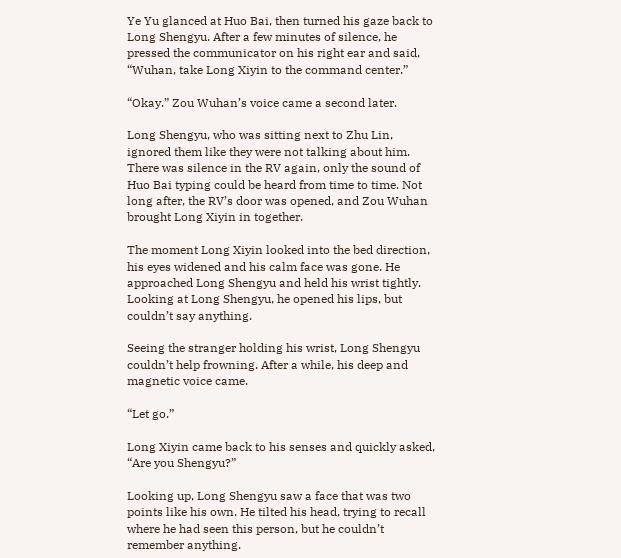Ye Yu glanced at Huo Bai, then turned his gaze back to Long Shengyu. After a few minutes of silence, he pressed the communicator on his right ear and said, “Wuhan, take Long Xiyin to the command center.”

“Okay.” Zou Wuhan’s voice came a second later.

Long Shengyu, who was sitting next to Zhu Lin, ignored them like they were not talking about him. There was silence in the RV again, only the sound of Huo Bai typing could be heard from time to time. Not long after, the RV’s door was opened, and Zou Wuhan brought Long Xiyin in together.

The moment Long Xiyin looked into the bed direction, his eyes widened and his calm face was gone. He approached Long Shengyu and held his wrist tightly. Looking at Long Shengyu, he opened his lips, but couldn’t say anything.

Seeing the stranger holding his wrist, Long Shengyu couldn’t help frowning. After a while, his deep and magnetic voice came.

“Let go.”

Long Xiyin came back to his senses and quickly asked, “Are you Shengyu?”

Looking up, Long Shengyu saw a face that was two points like his own. He tilted his head, trying to recall where he had seen this person, but he couldn’t remember anything.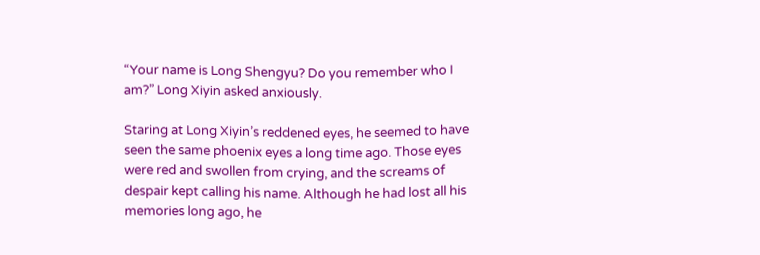“Your name is Long Shengyu? Do you remember who I am?” Long Xiyin asked anxiously.

Staring at Long Xiyin’s reddened eyes, he seemed to have seen the same phoenix eyes a long time ago. Those eyes were red and swollen from crying, and the screams of despair kept calling his name. Although he had lost all his memories long ago, he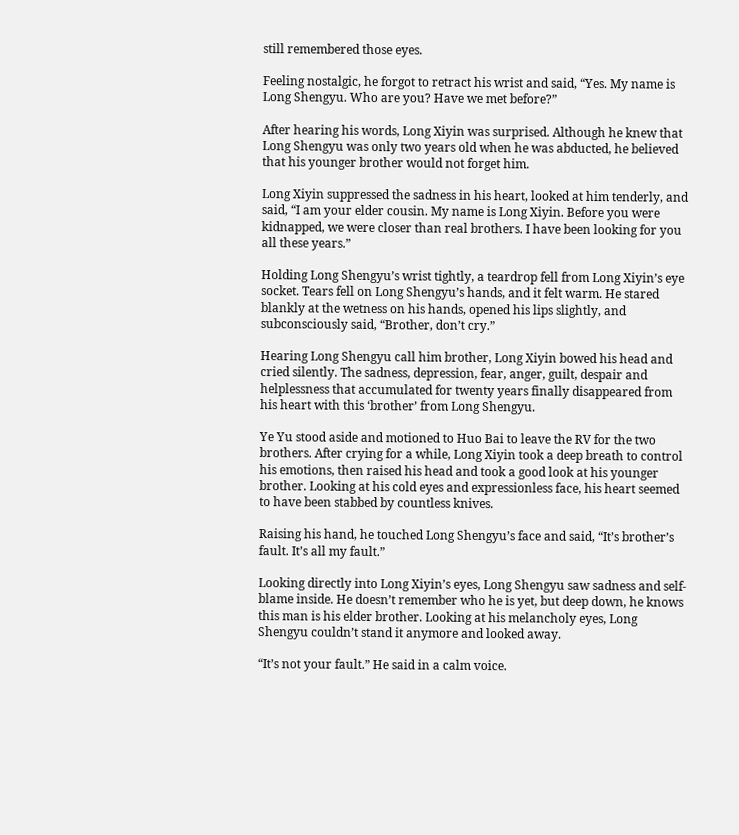still remembered those eyes.

Feeling nostalgic, he forgot to retract his wrist and said, “Yes. My name is Long Shengyu. Who are you? Have we met before?”

After hearing his words, Long Xiyin was surprised. Although he knew that Long Shengyu was only two years old when he was abducted, he believed that his younger brother would not forget him.

Long Xiyin suppressed the sadness in his heart, looked at him tenderly, and said, “I am your elder cousin. My name is Long Xiyin. Before you were kidnapped, we were closer than real brothers. I have been looking for you all these years.”

Holding Long Shengyu’s wrist tightly, a teardrop fell from Long Xiyin’s eye socket. Tears fell on Long Shengyu’s hands, and it felt warm. He stared blankly at the wetness on his hands, opened his lips slightly, and subconsciously said, “Brother, don’t cry.”

Hearing Long Shengyu call him brother, Long Xiyin bowed his head and cried silently. The sadness, depression, fear, anger, guilt, despair and helplessness that accumulated for twenty years finally disappeared from his heart with this ‘brother’ from Long Shengyu.

Ye Yu stood aside and motioned to Huo Bai to leave the RV for the two brothers. After crying for a while, Long Xiyin took a deep breath to control his emotions, then raised his head and took a good look at his younger brother. Looking at his cold eyes and expressionless face, his heart seemed to have been stabbed by countless knives.

Raising his hand, he touched Long Shengyu’s face and said, “It’s brother’s fault. It’s all my fault.”

Looking directly into Long Xiyin’s eyes, Long Shengyu saw sadness and self-blame inside. He doesn’t remember who he is yet, but deep down, he knows this man is his elder brother. Looking at his melancholy eyes, Long Shengyu couldn’t stand it anymore and looked away.

“It’s not your fault.” He said in a calm voice.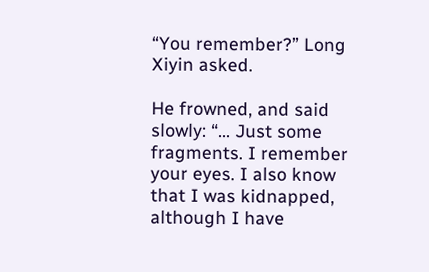“You remember?” Long Xiyin asked.

He frowned, and said slowly: “… Just some fragments. I remember your eyes. I also know that I was kidnapped, although I have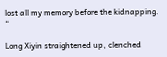lost all my memory before the kidnapping. “

Long Xiyin straightened up, clenched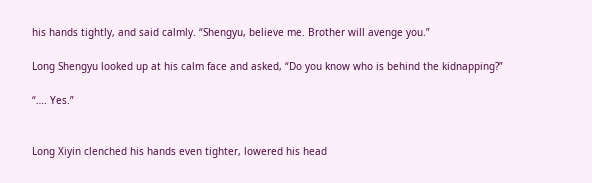his hands tightly, and said calmly. “Shengyu, believe me. Brother will avenge you.”

Long Shengyu looked up at his calm face and asked, “Do you know who is behind the kidnapping?”

“…. Yes.”


Long Xiyin clenched his hands even tighter, lowered his head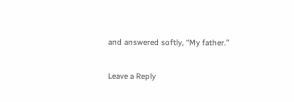and answered softly, “My father.”

Leave a Reply